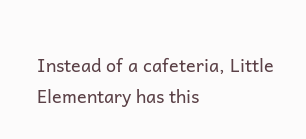Instead of a cafeteria, Little Elementary has this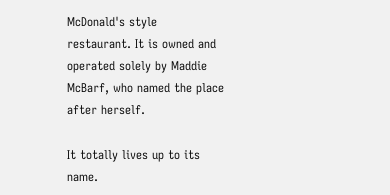McDonald's style restaurant. It is owned and operated solely by Maddie McBarf, who named the place after herself.

It totally lives up to its name.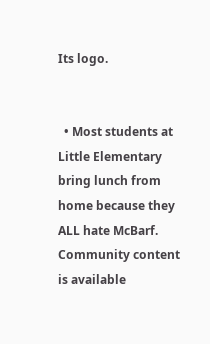Its logo.


  • Most students at Little Elementary bring lunch from home because they ALL hate McBarf.
Community content is available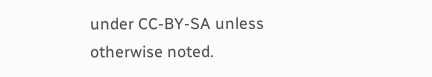under CC-BY-SA unless otherwise noted.